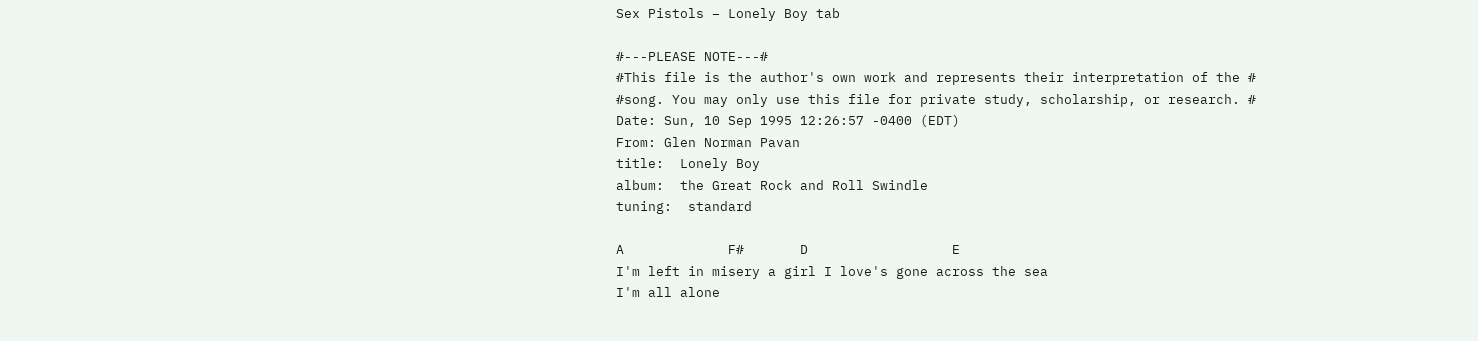Sex Pistols – Lonely Boy tab

#---PLEASE NOTE---#
#This file is the author's own work and represents their interpretation of the #
#song. You may only use this file for private study, scholarship, or research. #
Date: Sun, 10 Sep 1995 12:26:57 -0400 (EDT)
From: Glen Norman Pavan
title:  Lonely Boy
album:  the Great Rock and Roll Swindle
tuning:  standard

A             F#       D                  E
I'm left in misery a girl I love's gone across the sea
I'm all alone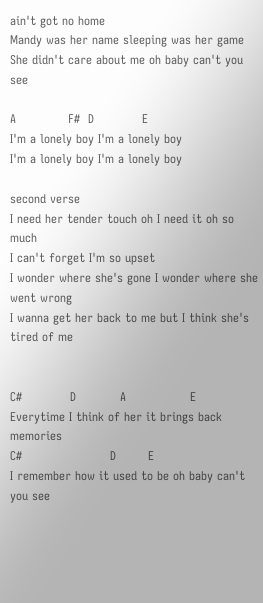ain't got no home
Mandy was her name sleeping was her game
She didn't care about me oh baby can't you see

A             F#  D            E
I'm a lonely boy I'm a lonely boy
I'm a lonely boy I'm a lonely boy

second verse
I need her tender touch oh I need it oh so much
I can't forget I'm so upset
I wonder where she's gone I wonder where she went wrong
I wanna get her back to me but I think she's tired of me


C#            D           A                E
Everytime I think of her it brings back memories
C#                      D        E
I remember how it used to be oh baby can't you see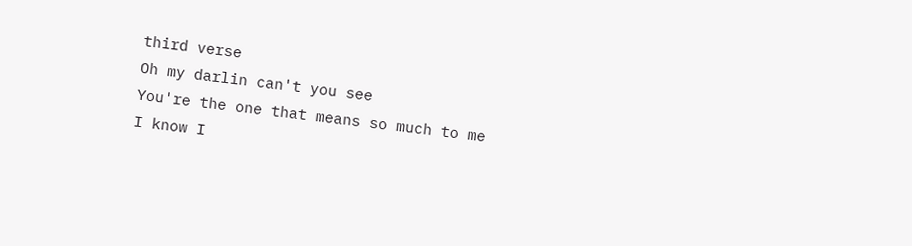third verse
Oh my darlin can't you see
You're the one that means so much to me
I know I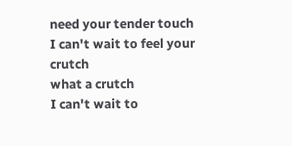need your tender touch
I can't wait to feel your crutch
what a crutch
I can't wait to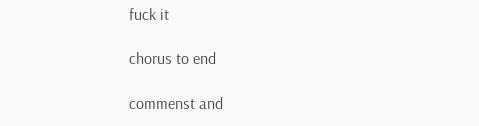fuck it

chorus to end

commenst and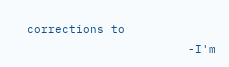corrections to
                       -I'm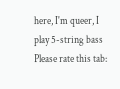here, I'm queer, I play 5-string bass
Please rate this tab: